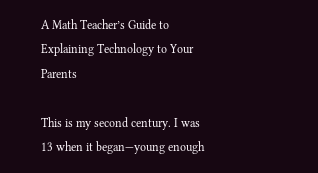A Math Teacher’s Guide to Explaining Technology to Your Parents

This is my second century. I was 13 when it began—young enough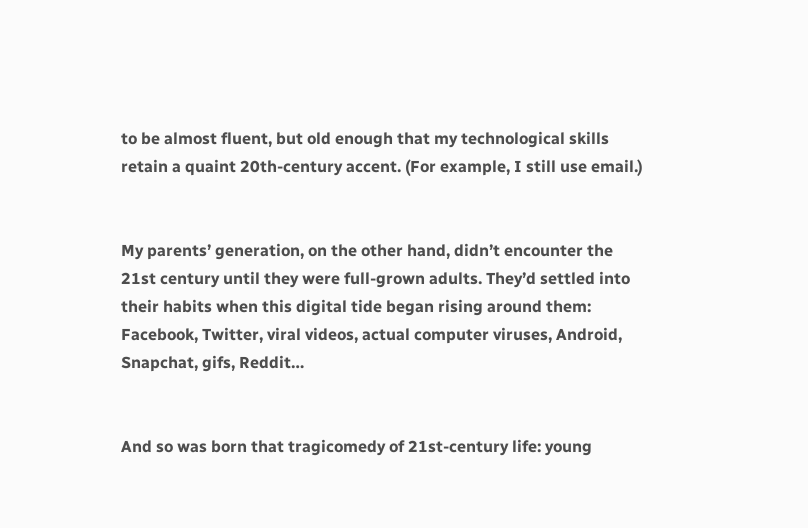to be almost fluent, but old enough that my technological skills retain a quaint 20th-century accent. (For example, I still use email.)


My parents’ generation, on the other hand, didn’t encounter the 21st century until they were full-grown adults. They’d settled into their habits when this digital tide began rising around them: Facebook, Twitter, viral videos, actual computer viruses, Android, Snapchat, gifs, Reddit…


And so was born that tragicomedy of 21st-century life: young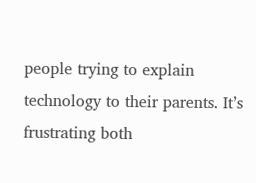people trying to explain technology to their parents. It’s frustrating both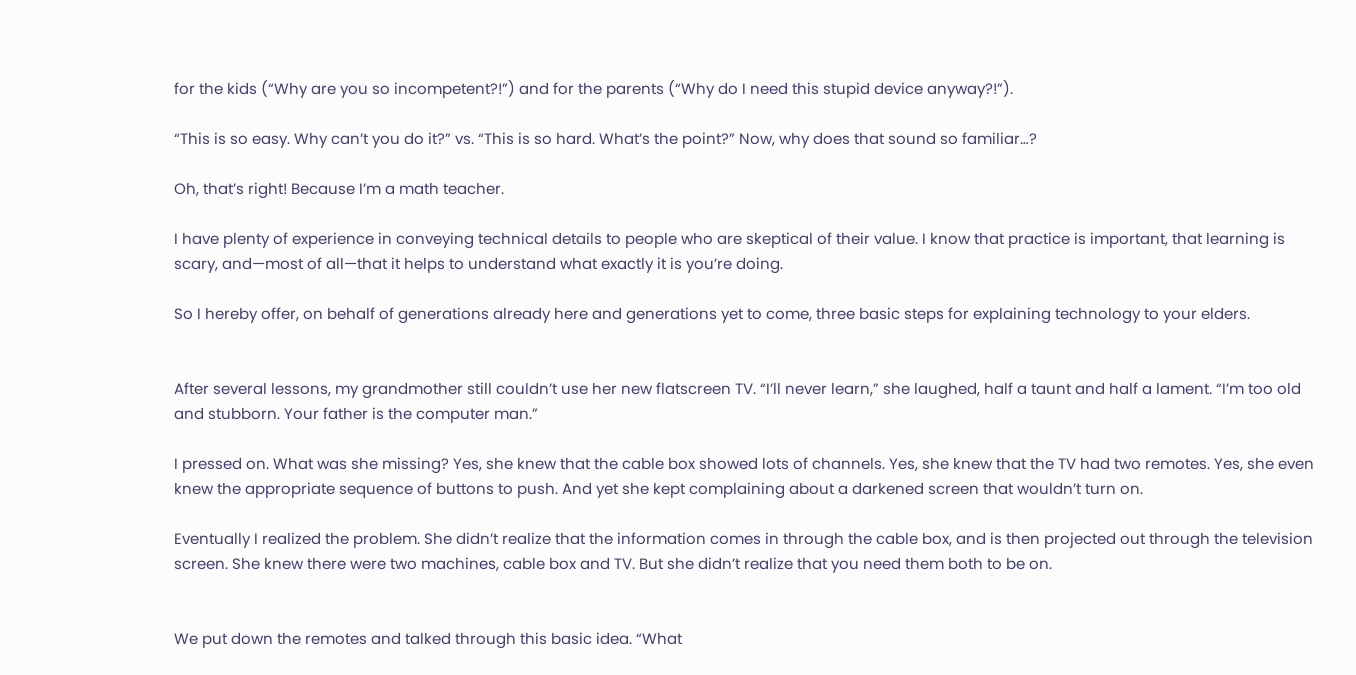for the kids (“Why are you so incompetent?!”) and for the parents (“Why do I need this stupid device anyway?!”).

“This is so easy. Why can’t you do it?” vs. “This is so hard. What’s the point?” Now, why does that sound so familiar…?

Oh, that’s right! Because I’m a math teacher.

I have plenty of experience in conveying technical details to people who are skeptical of their value. I know that practice is important, that learning is scary, and—most of all—that it helps to understand what exactly it is you’re doing.

So I hereby offer, on behalf of generations already here and generations yet to come, three basic steps for explaining technology to your elders.


After several lessons, my grandmother still couldn’t use her new flatscreen TV. “I’ll never learn,” she laughed, half a taunt and half a lament. “I’m too old and stubborn. Your father is the computer man.”

I pressed on. What was she missing? Yes, she knew that the cable box showed lots of channels. Yes, she knew that the TV had two remotes. Yes, she even knew the appropriate sequence of buttons to push. And yet she kept complaining about a darkened screen that wouldn’t turn on.

Eventually I realized the problem. She didn’t realize that the information comes in through the cable box, and is then projected out through the television screen. She knew there were two machines, cable box and TV. But she didn’t realize that you need them both to be on.


We put down the remotes and talked through this basic idea. “What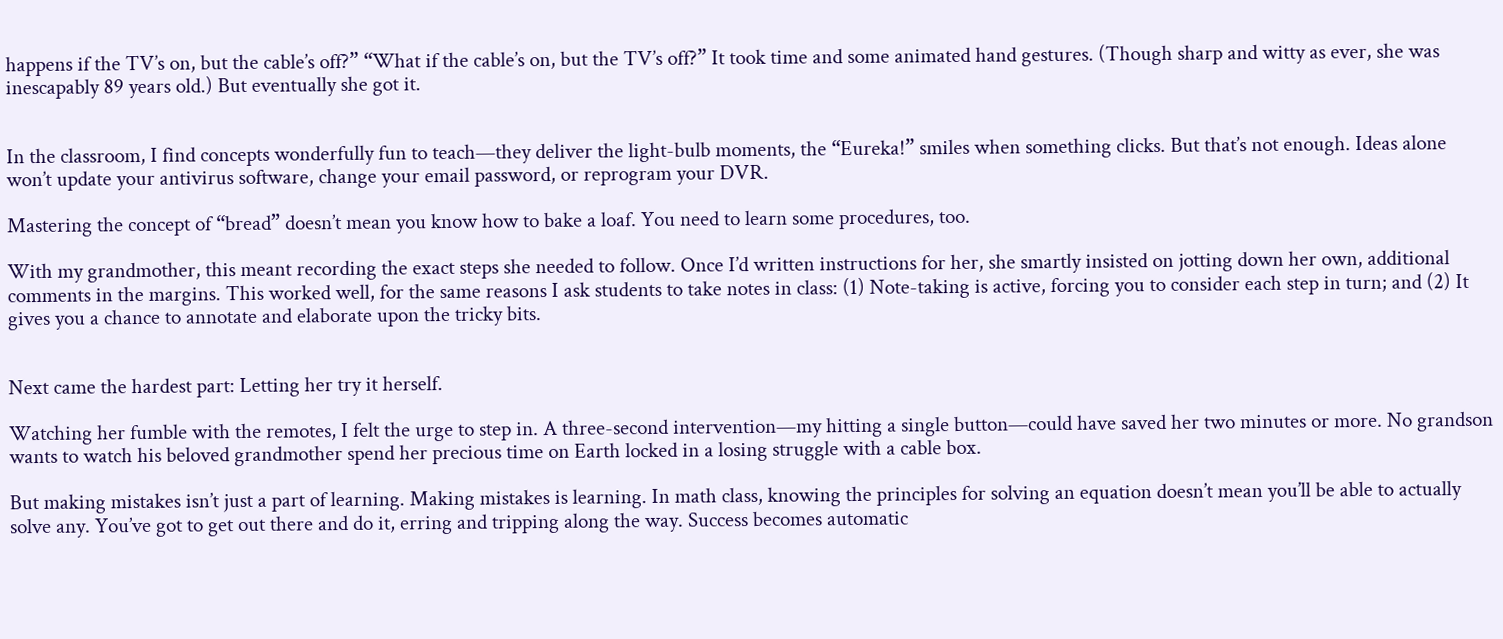happens if the TV’s on, but the cable’s off?” “What if the cable’s on, but the TV’s off?” It took time and some animated hand gestures. (Though sharp and witty as ever, she was inescapably 89 years old.) But eventually she got it.


In the classroom, I find concepts wonderfully fun to teach—they deliver the light-bulb moments, the “Eureka!” smiles when something clicks. But that’s not enough. Ideas alone won’t update your antivirus software, change your email password, or reprogram your DVR.

Mastering the concept of “bread” doesn’t mean you know how to bake a loaf. You need to learn some procedures, too.

With my grandmother, this meant recording the exact steps she needed to follow. Once I’d written instructions for her, she smartly insisted on jotting down her own, additional comments in the margins. This worked well, for the same reasons I ask students to take notes in class: (1) Note-taking is active, forcing you to consider each step in turn; and (2) It gives you a chance to annotate and elaborate upon the tricky bits.


Next came the hardest part: Letting her try it herself.

Watching her fumble with the remotes, I felt the urge to step in. A three-second intervention—my hitting a single button—could have saved her two minutes or more. No grandson wants to watch his beloved grandmother spend her precious time on Earth locked in a losing struggle with a cable box.

But making mistakes isn’t just a part of learning. Making mistakes is learning. In math class, knowing the principles for solving an equation doesn’t mean you’ll be able to actually solve any. You’ve got to get out there and do it, erring and tripping along the way. Success becomes automatic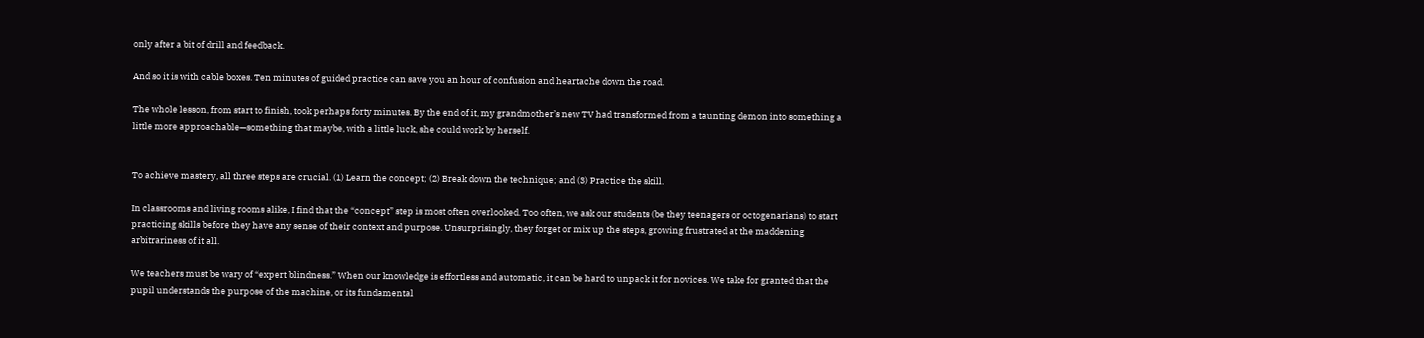only after a bit of drill and feedback.

And so it is with cable boxes. Ten minutes of guided practice can save you an hour of confusion and heartache down the road.

The whole lesson, from start to finish, took perhaps forty minutes. By the end of it, my grandmother’s new TV had transformed from a taunting demon into something a little more approachable—something that maybe, with a little luck, she could work by herself.


To achieve mastery, all three steps are crucial. (1) Learn the concept; (2) Break down the technique; and (3) Practice the skill.

In classrooms and living rooms alike, I find that the “concept” step is most often overlooked. Too often, we ask our students (be they teenagers or octogenarians) to start practicing skills before they have any sense of their context and purpose. Unsurprisingly, they forget or mix up the steps, growing frustrated at the maddening arbitrariness of it all.

We teachers must be wary of “expert blindness.” When our knowledge is effortless and automatic, it can be hard to unpack it for novices. We take for granted that the pupil understands the purpose of the machine, or its fundamental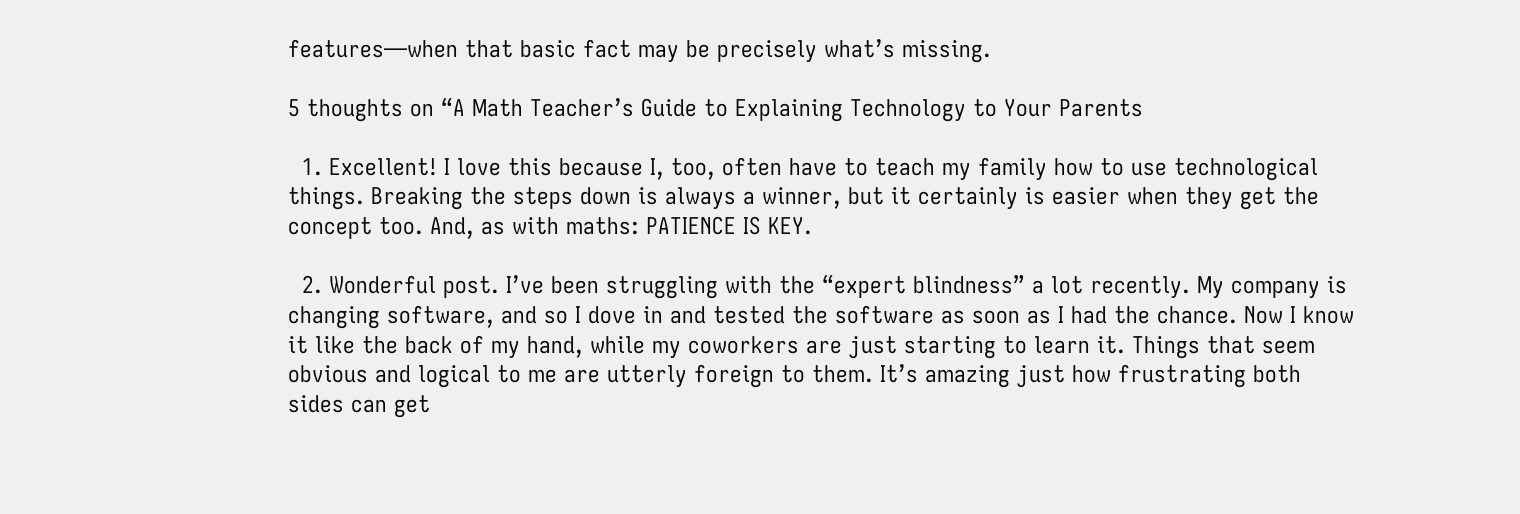features—when that basic fact may be precisely what’s missing.

5 thoughts on “A Math Teacher’s Guide to Explaining Technology to Your Parents

  1. Excellent! I love this because I, too, often have to teach my family how to use technological things. Breaking the steps down is always a winner, but it certainly is easier when they get the concept too. And, as with maths: PATIENCE IS KEY.

  2. Wonderful post. I’ve been struggling with the “expert blindness” a lot recently. My company is changing software, and so I dove in and tested the software as soon as I had the chance. Now I know it like the back of my hand, while my coworkers are just starting to learn it. Things that seem obvious and logical to me are utterly foreign to them. It’s amazing just how frustrating both sides can get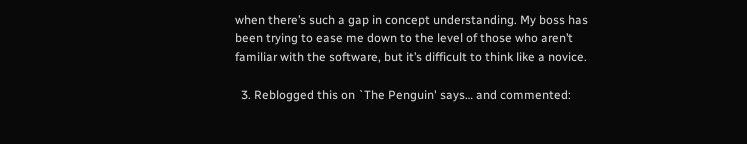when there’s such a gap in concept understanding. My boss has been trying to ease me down to the level of those who aren’t familiar with the software, but it’s difficult to think like a novice.

  3. Reblogged this on `The Penguin' says… and commented: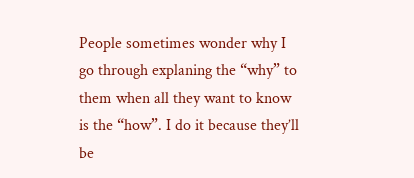People sometimes wonder why I go through explaning the “why” to them when all they want to know is the “how”. I do it because they’ll be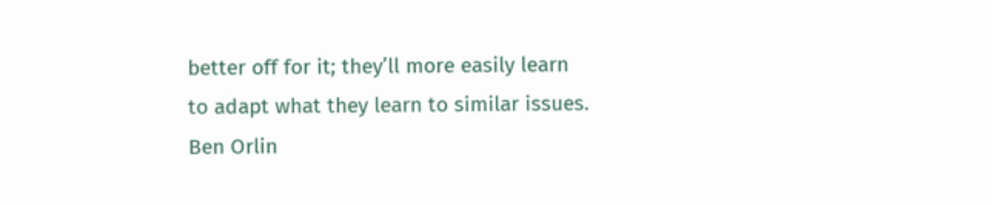better off for it; they’ll more easily learn to adapt what they learn to similar issues. Ben Orlin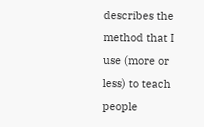describes the method that I use (more or less) to teach people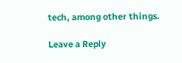tech, among other things.

Leave a Reply